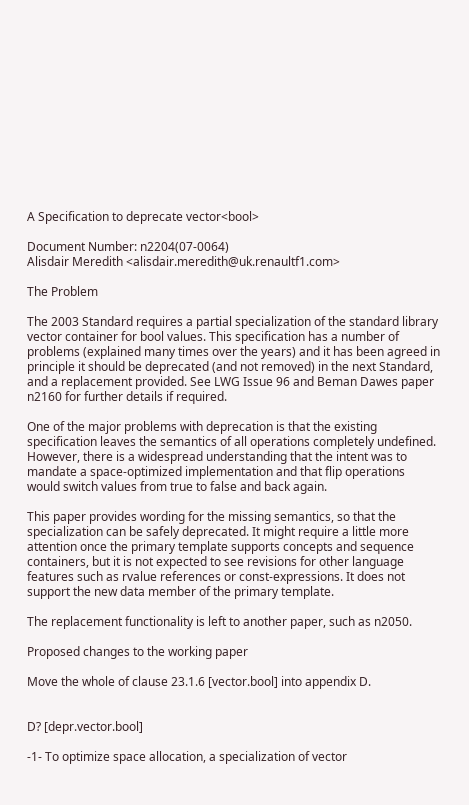A Specification to deprecate vector<bool>

Document Number: n2204(07-0064)
Alisdair Meredith <alisdair.meredith@uk.renaultf1.com>

The Problem

The 2003 Standard requires a partial specialization of the standard library vector container for bool values. This specification has a number of problems (explained many times over the years) and it has been agreed in principle it should be deprecated (and not removed) in the next Standard, and a replacement provided. See LWG Issue 96 and Beman Dawes paper n2160 for further details if required.

One of the major problems with deprecation is that the existing specification leaves the semantics of all operations completely undefined. However, there is a widespread understanding that the intent was to mandate a space-optimized implementation and that flip operations would switch values from true to false and back again.

This paper provides wording for the missing semantics, so that the specialization can be safely deprecated. It might require a little more attention once the primary template supports concepts and sequence containers, but it is not expected to see revisions for other language features such as rvalue references or const-expressions. It does not support the new data member of the primary template.

The replacement functionality is left to another paper, such as n2050.

Proposed changes to the working paper

Move the whole of clause 23.1.6 [vector.bool] into appendix D.


D? [depr.vector.bool]

-1- To optimize space allocation, a specialization of vector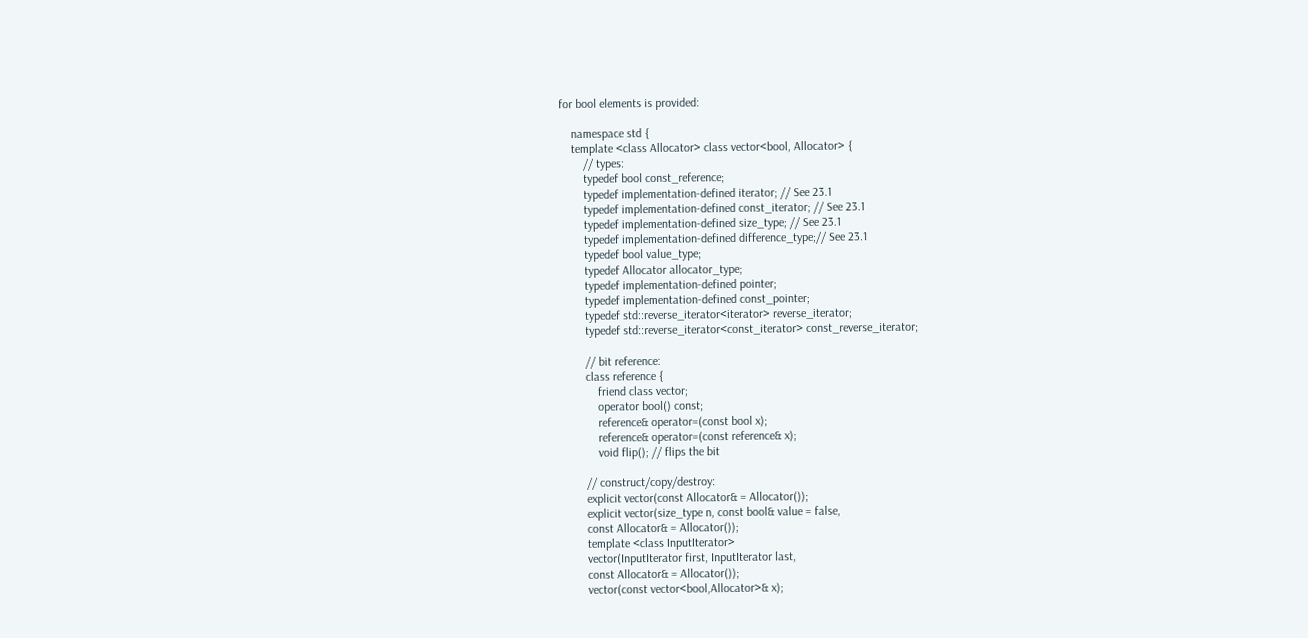for bool elements is provided:

    namespace std {
    template <class Allocator> class vector<bool, Allocator> {
        // types:
        typedef bool const_reference;
        typedef implementation-defined iterator; // See 23.1
        typedef implementation-defined const_iterator; // See 23.1
        typedef implementation-defined size_type; // See 23.1
        typedef implementation-defined difference_type;// See 23.1
        typedef bool value_type;
        typedef Allocator allocator_type;
        typedef implementation-defined pointer;
        typedef implementation-defined const_pointer;
        typedef std::reverse_iterator<iterator> reverse_iterator;
        typedef std::reverse_iterator<const_iterator> const_reverse_iterator;

        // bit reference:
        class reference {
            friend class vector;
            operator bool() const;
            reference& operator=(const bool x);
            reference& operator=(const reference& x);
            void flip(); // flips the bit

        // construct/copy/destroy:
        explicit vector(const Allocator& = Allocator());
        explicit vector(size_type n, const bool& value = false,
        const Allocator& = Allocator());
        template <class InputIterator>
        vector(InputIterator first, InputIterator last,
        const Allocator& = Allocator());
        vector(const vector<bool,Allocator>& x);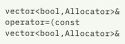vector<bool,Allocator>& operator=(const vector<bool,Allocator>&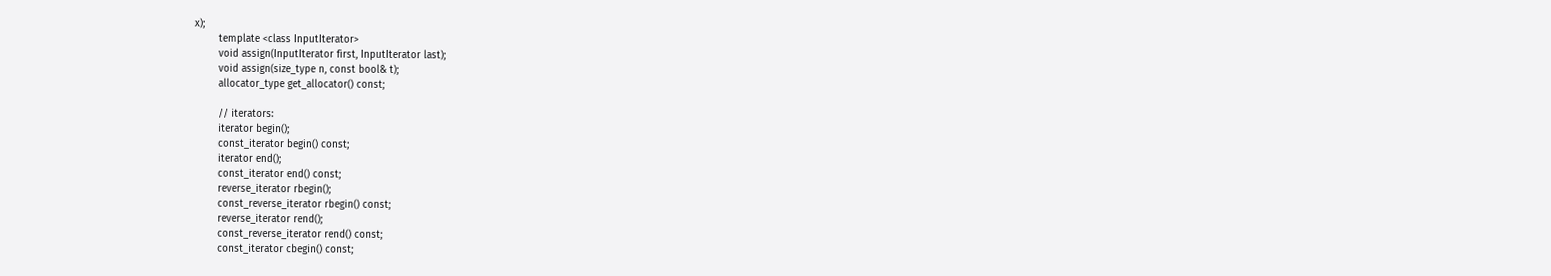x);
        template <class InputIterator>
        void assign(InputIterator first, InputIterator last);
        void assign(size_type n, const bool& t);
        allocator_type get_allocator() const;

        // iterators:
        iterator begin();
        const_iterator begin() const;
        iterator end();
        const_iterator end() const;
        reverse_iterator rbegin();
        const_reverse_iterator rbegin() const;
        reverse_iterator rend();
        const_reverse_iterator rend() const;
        const_iterator cbegin() const;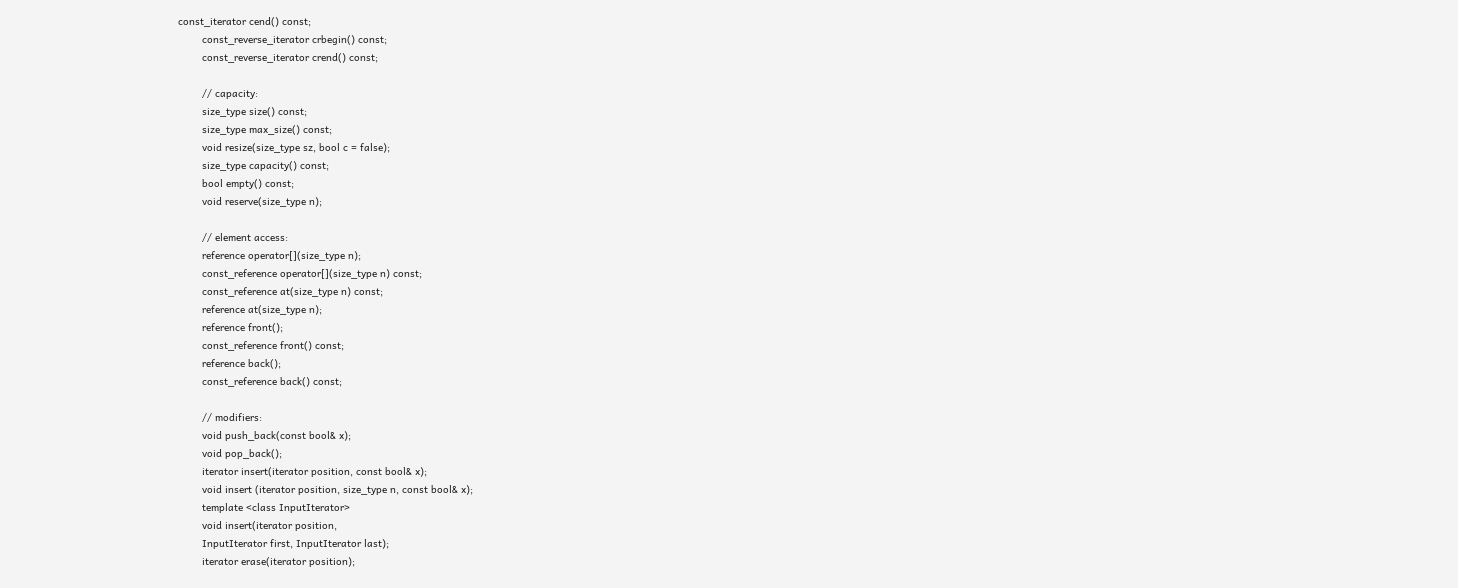const_iterator cend() const;
        const_reverse_iterator crbegin() const;
        const_reverse_iterator crend() const;

        // capacity:
        size_type size() const;
        size_type max_size() const;
        void resize(size_type sz, bool c = false);
        size_type capacity() const;
        bool empty() const;
        void reserve(size_type n);

        // element access:
        reference operator[](size_type n);
        const_reference operator[](size_type n) const;
        const_reference at(size_type n) const;
        reference at(size_type n);
        reference front();
        const_reference front() const;
        reference back();
        const_reference back() const;

        // modifiers:
        void push_back(const bool& x);
        void pop_back();
        iterator insert(iterator position, const bool& x);
        void insert (iterator position, size_type n, const bool& x);
        template <class InputIterator>
        void insert(iterator position,
        InputIterator first, InputIterator last);
        iterator erase(iterator position);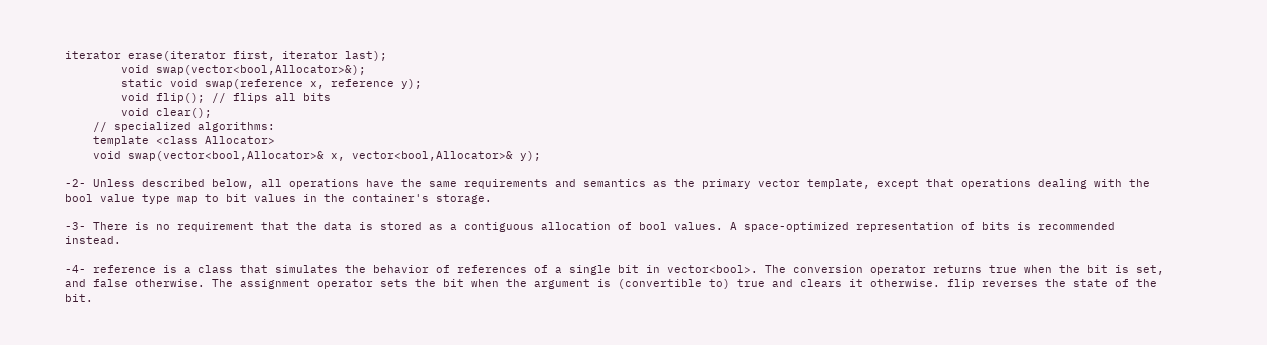iterator erase(iterator first, iterator last);
        void swap(vector<bool,Allocator>&);
        static void swap(reference x, reference y);
        void flip(); // flips all bits
        void clear();
    // specialized algorithms:
    template <class Allocator>
    void swap(vector<bool,Allocator>& x, vector<bool,Allocator>& y);

-2- Unless described below, all operations have the same requirements and semantics as the primary vector template, except that operations dealing with the bool value type map to bit values in the container's storage.

-3- There is no requirement that the data is stored as a contiguous allocation of bool values. A space-optimized representation of bits is recommended instead.

-4- reference is a class that simulates the behavior of references of a single bit in vector<bool>. The conversion operator returns true when the bit is set, and false otherwise. The assignment operator sets the bit when the argument is (convertible to) true and clears it otherwise. flip reverses the state of the bit.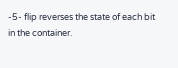-5- flip reverses the state of each bit in the container.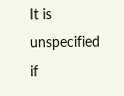It is unspecified if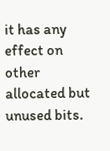it has any effect on other allocated but unused bits.